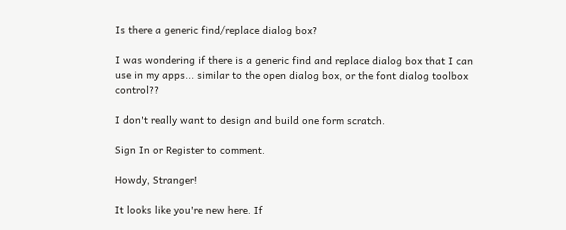Is there a generic find/replace dialog box?

I was wondering if there is a generic find and replace dialog box that I can use in my apps... similar to the open dialog box, or the font dialog toolbox control??

I don't really want to design and build one form scratch.

Sign In or Register to comment.

Howdy, Stranger!

It looks like you're new here. If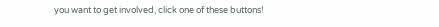you want to get involved, click one of these buttons!